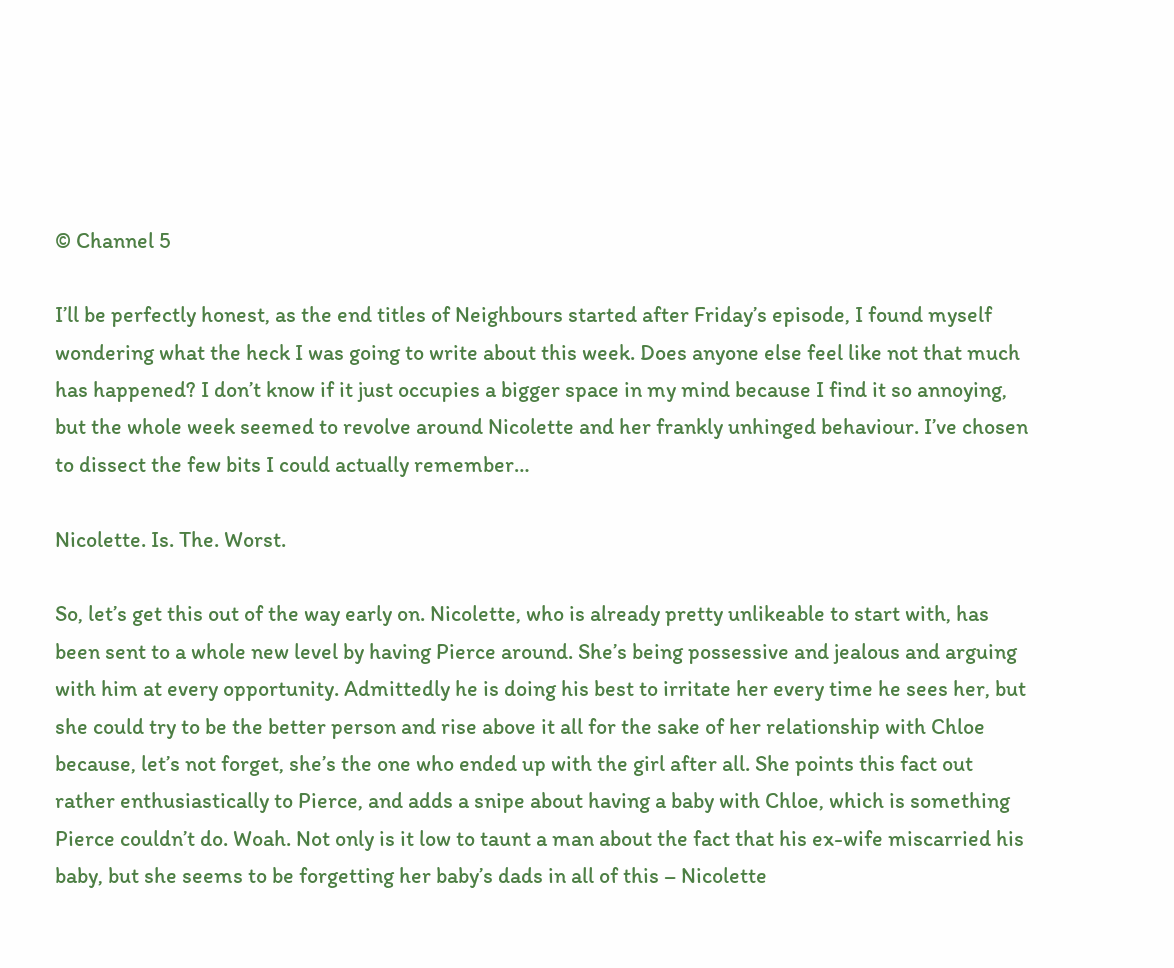© Channel 5

I’ll be perfectly honest, as the end titles of Neighbours started after Friday’s episode, I found myself wondering what the heck I was going to write about this week. Does anyone else feel like not that much has happened? I don’t know if it just occupies a bigger space in my mind because I find it so annoying, but the whole week seemed to revolve around Nicolette and her frankly unhinged behaviour. I’ve chosen to dissect the few bits I could actually remember…

Nicolette. Is. The. Worst.

So, let’s get this out of the way early on. Nicolette, who is already pretty unlikeable to start with, has been sent to a whole new level by having Pierce around. She’s being possessive and jealous and arguing with him at every opportunity. Admittedly he is doing his best to irritate her every time he sees her, but she could try to be the better person and rise above it all for the sake of her relationship with Chloe because, let’s not forget, she’s the one who ended up with the girl after all. She points this fact out rather enthusiastically to Pierce, and adds a snipe about having a baby with Chloe, which is something Pierce couldn’t do. Woah. Not only is it low to taunt a man about the fact that his ex-wife miscarried his baby, but she seems to be forgetting her baby’s dads in all of this – Nicolette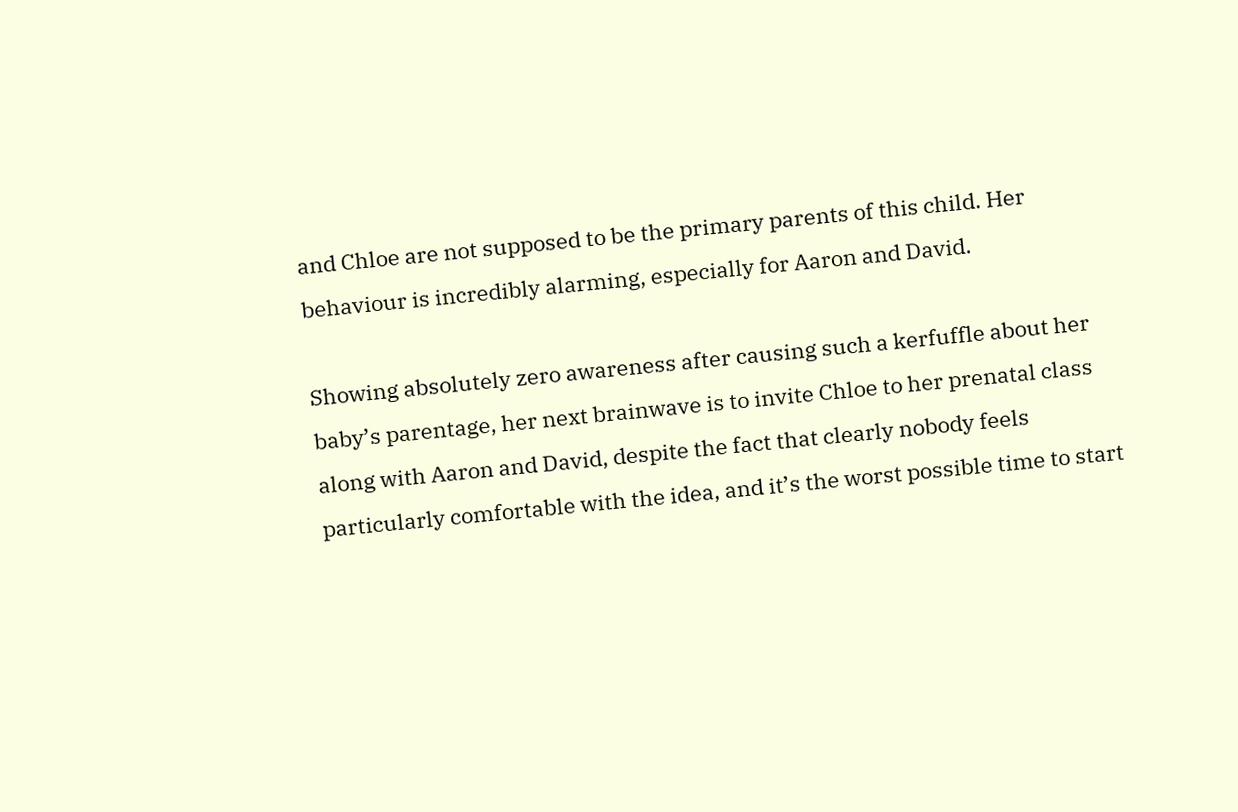and Chloe are not supposed to be the primary parents of this child. Her behaviour is incredibly alarming, especially for Aaron and David.

Showing absolutely zero awareness after causing such a kerfuffle about her baby’s parentage, her next brainwave is to invite Chloe to her prenatal class along with Aaron and David, despite the fact that clearly nobody feels particularly comfortable with the idea, and it’s the worst possible time to start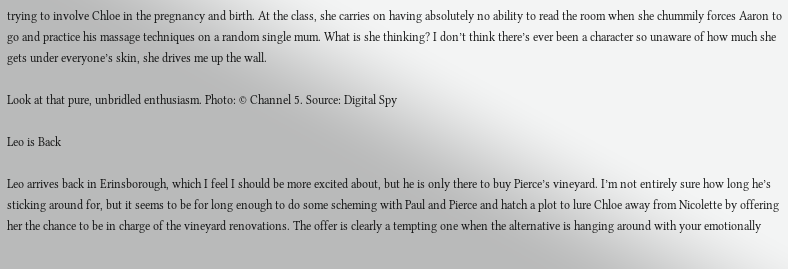trying to involve Chloe in the pregnancy and birth. At the class, she carries on having absolutely no ability to read the room when she chummily forces Aaron to go and practice his massage techniques on a random single mum. What is she thinking? I don’t think there’s ever been a character so unaware of how much she gets under everyone’s skin, she drives me up the wall.

Look at that pure, unbridled enthusiasm. Photo: © Channel 5. Source: Digital Spy

Leo is Back

Leo arrives back in Erinsborough, which I feel I should be more excited about, but he is only there to buy Pierce’s vineyard. I’m not entirely sure how long he’s sticking around for, but it seems to be for long enough to do some scheming with Paul and Pierce and hatch a plot to lure Chloe away from Nicolette by offering her the chance to be in charge of the vineyard renovations. The offer is clearly a tempting one when the alternative is hanging around with your emotionally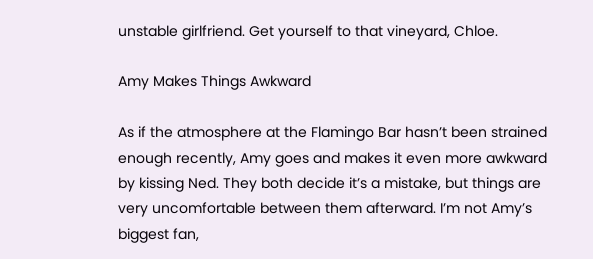unstable girlfriend. Get yourself to that vineyard, Chloe.

Amy Makes Things Awkward

As if the atmosphere at the Flamingo Bar hasn’t been strained enough recently, Amy goes and makes it even more awkward by kissing Ned. They both decide it’s a mistake, but things are very uncomfortable between them afterward. I’m not Amy’s biggest fan,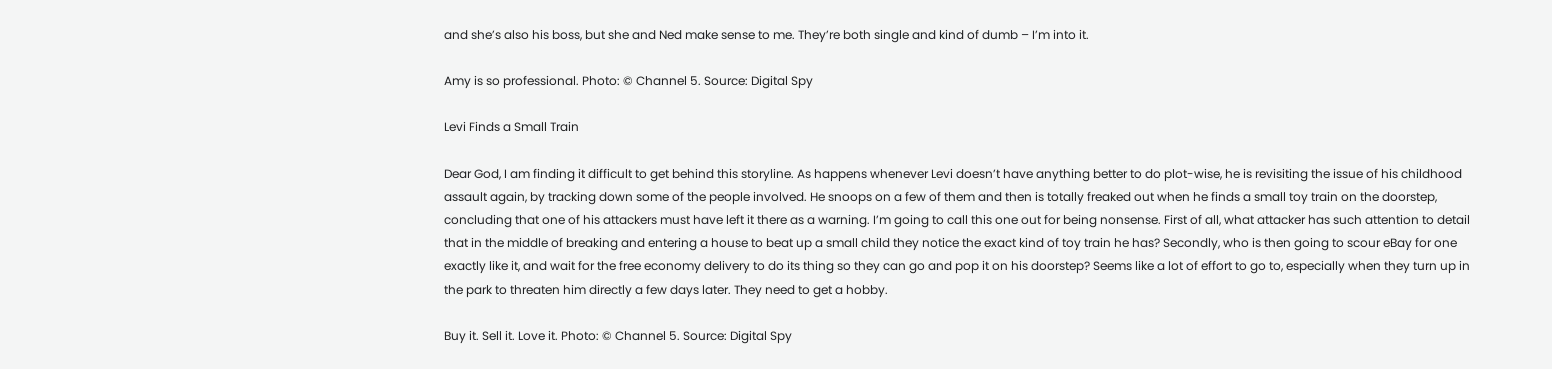and she’s also his boss, but she and Ned make sense to me. They’re both single and kind of dumb – I’m into it.

Amy is so professional. Photo: © Channel 5. Source: Digital Spy

Levi Finds a Small Train

Dear God, I am finding it difficult to get behind this storyline. As happens whenever Levi doesn’t have anything better to do plot-wise, he is revisiting the issue of his childhood assault again, by tracking down some of the people involved. He snoops on a few of them and then is totally freaked out when he finds a small toy train on the doorstep, concluding that one of his attackers must have left it there as a warning. I’m going to call this one out for being nonsense. First of all, what attacker has such attention to detail that in the middle of breaking and entering a house to beat up a small child they notice the exact kind of toy train he has? Secondly, who is then going to scour eBay for one exactly like it, and wait for the free economy delivery to do its thing so they can go and pop it on his doorstep? Seems like a lot of effort to go to, especially when they turn up in the park to threaten him directly a few days later. They need to get a hobby.

Buy it. Sell it. Love it. Photo: © Channel 5. Source: Digital Spy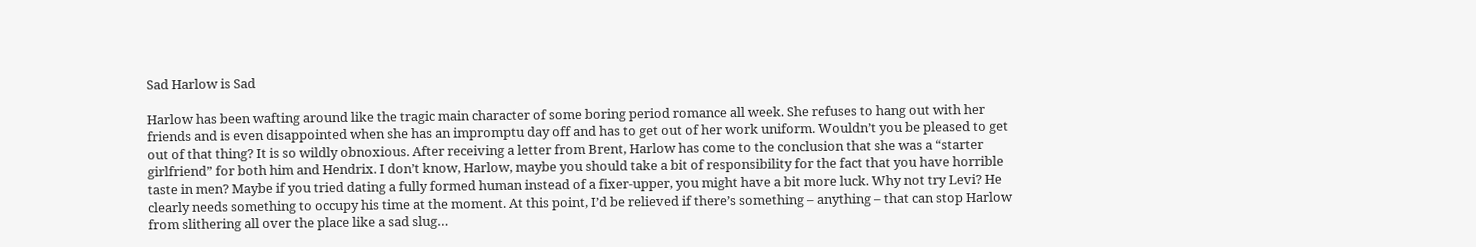Sad Harlow is Sad

Harlow has been wafting around like the tragic main character of some boring period romance all week. She refuses to hang out with her friends and is even disappointed when she has an impromptu day off and has to get out of her work uniform. Wouldn’t you be pleased to get out of that thing? It is so wildly obnoxious. After receiving a letter from Brent, Harlow has come to the conclusion that she was a “starter girlfriend” for both him and Hendrix. I don’t know, Harlow, maybe you should take a bit of responsibility for the fact that you have horrible taste in men? Maybe if you tried dating a fully formed human instead of a fixer-upper, you might have a bit more luck. Why not try Levi? He clearly needs something to occupy his time at the moment. At this point, I’d be relieved if there’s something – anything – that can stop Harlow from slithering all over the place like a sad slug…